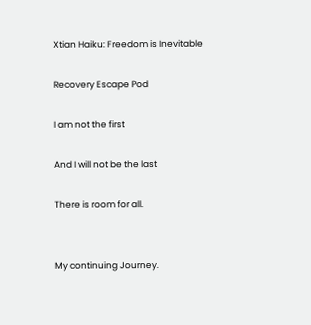Xtian Haiku: Freedom is Inevitable

Recovery Escape Pod

I am not the first

And I will not be the last

There is room for all.


My continuing Journey.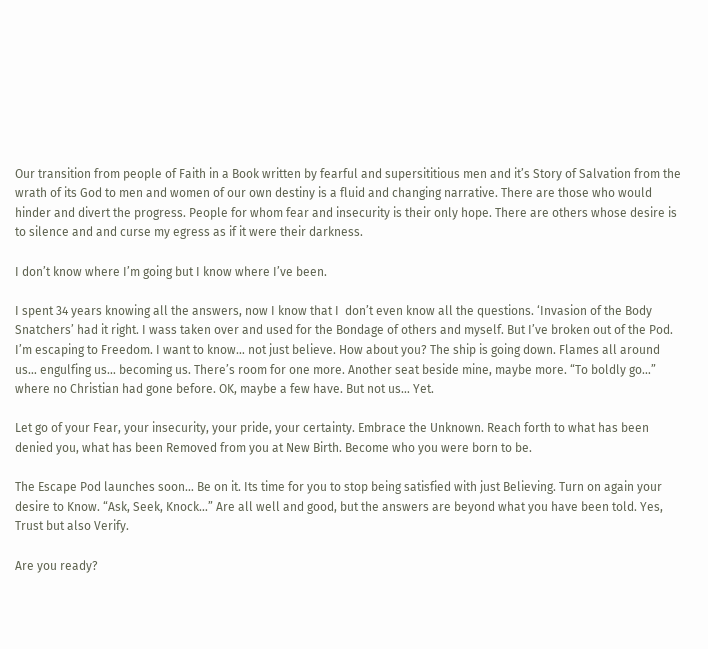Our transition from people of Faith in a Book written by fearful and supersititious men and it’s Story of Salvation from the wrath of its God to men and women of our own destiny is a fluid and changing narrative. There are those who would hinder and divert the progress. People for whom fear and insecurity is their only hope. There are others whose desire is to silence and and curse my egress as if it were their darkness.

I don’t know where I’m going but I know where I’ve been.

I spent 34 years knowing all the answers, now I know that I  don’t even know all the questions. ‘Invasion of the Body Snatchers’ had it right. I wass taken over and used for the Bondage of others and myself. But I’ve broken out of the Pod. I’m escaping to Freedom. I want to know… not just believe. How about you? The ship is going down. Flames all around us… engulfing us… becoming us. There’s room for one more. Another seat beside mine, maybe more. “To boldly go…” where no Christian had gone before. OK, maybe a few have. But not us… Yet.

Let go of your Fear, your insecurity, your pride, your certainty. Embrace the Unknown. Reach forth to what has been denied you, what has been Removed from you at New Birth. Become who you were born to be.

The Escape Pod launches soon… Be on it. Its time for you to stop being satisfied with just Believing. Turn on again your desire to Know. “Ask, Seek, Knock…” Are all well and good, but the answers are beyond what you have been told. Yes, Trust but also Verify.

Are you ready?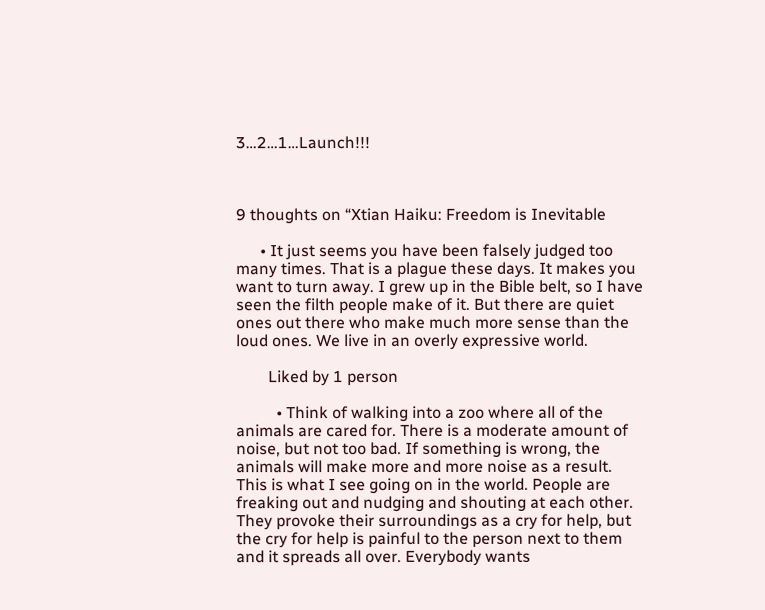3…2…1…Launch!!!



9 thoughts on “Xtian Haiku: Freedom is Inevitable

      • It just seems you have been falsely judged too many times. That is a plague these days. It makes you want to turn away. I grew up in the Bible belt, so I have seen the filth people make of it. But there are quiet ones out there who make much more sense than the loud ones. We live in an overly expressive world.

        Liked by 1 person

          • Think of walking into a zoo where all of the animals are cared for. There is a moderate amount of noise, but not too bad. If something is wrong, the animals will make more and more noise as a result. This is what I see going on in the world. People are freaking out and nudging and shouting at each other. They provoke their surroundings as a cry for help, but the cry for help is painful to the person next to them and it spreads all over. Everybody wants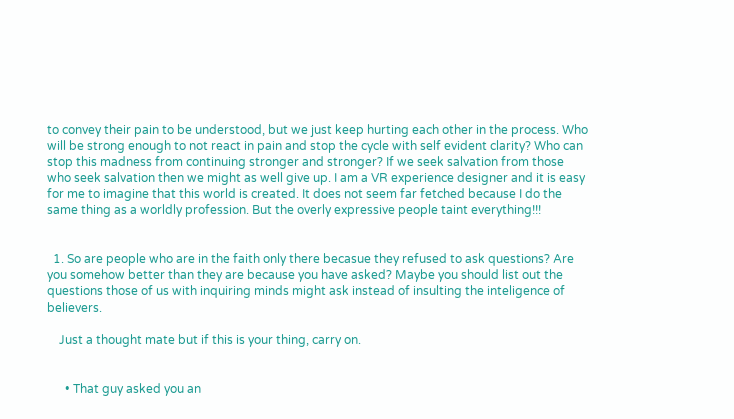to convey their pain to be understood, but we just keep hurting each other in the process. Who will be strong enough to not react in pain and stop the cycle with self evident clarity? Who can stop this madness from continuing stronger and stronger? If we seek salvation from those who seek salvation then we might as well give up. I am a VR experience designer and it is easy for me to imagine that this world is created. It does not seem far fetched because I do the same thing as a worldly profession. But the overly expressive people taint everything!!!


  1. So are people who are in the faith only there becasue they refused to ask questions? Are you somehow better than they are because you have asked? Maybe you should list out the questions those of us with inquiring minds might ask instead of insulting the inteligence of believers.

    Just a thought mate but if this is your thing, carry on.


      • That guy asked you an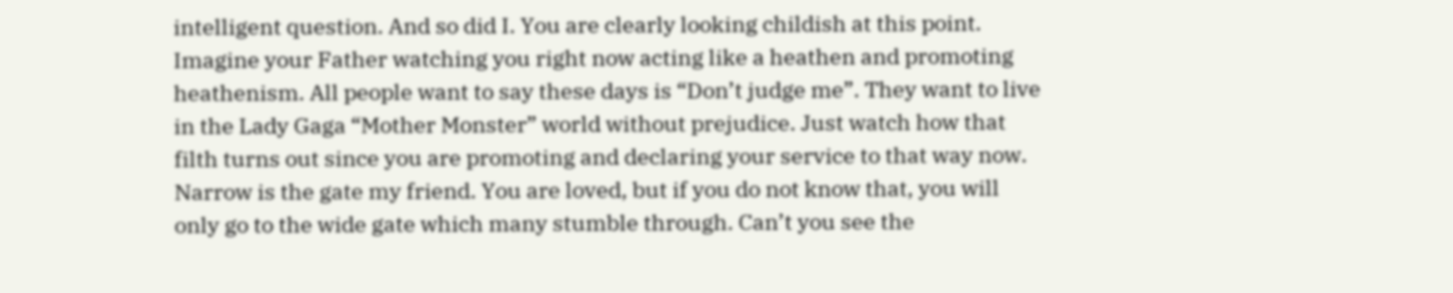intelligent question. And so did I. You are clearly looking childish at this point. Imagine your Father watching you right now acting like a heathen and promoting heathenism. All people want to say these days is “Don’t judge me”. They want to live in the Lady Gaga “Mother Monster” world without prejudice. Just watch how that filth turns out since you are promoting and declaring your service to that way now. Narrow is the gate my friend. You are loved, but if you do not know that, you will only go to the wide gate which many stumble through. Can’t you see the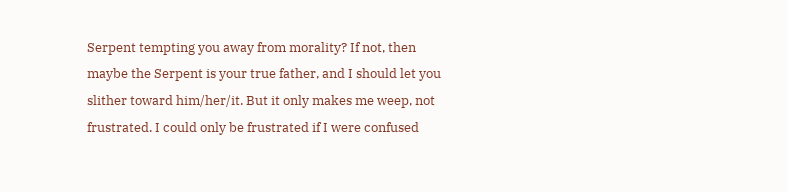Serpent tempting you away from morality? If not, then maybe the Serpent is your true father, and I should let you slither toward him/her/it. But it only makes me weep, not frustrated. I could only be frustrated if I were confused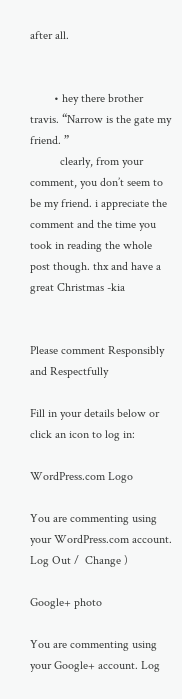after all.


        • hey there brother travis. “Narrow is the gate my friend. ”
          clearly, from your comment, you don’t seem to be my friend. i appreciate the comment and the time you took in reading the whole post though. thx and have a great Christmas -kia


Please comment Responsibly and Respectfully

Fill in your details below or click an icon to log in:

WordPress.com Logo

You are commenting using your WordPress.com account. Log Out /  Change )

Google+ photo

You are commenting using your Google+ account. Log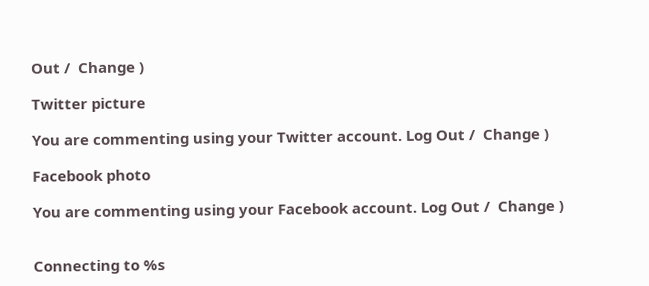Out /  Change )

Twitter picture

You are commenting using your Twitter account. Log Out /  Change )

Facebook photo

You are commenting using your Facebook account. Log Out /  Change )


Connecting to %s